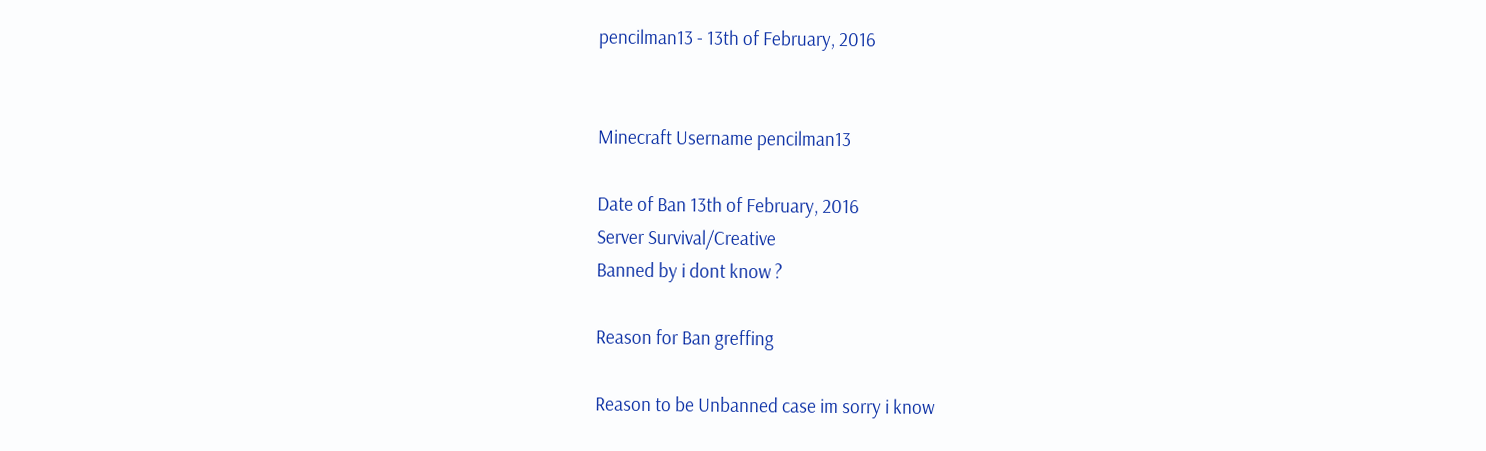pencilman13 - 13th of February, 2016


Minecraft Username pencilman13

Date of Ban 13th of February, 2016
Server Survival/Creative
Banned by i dont know ?

Reason for Ban greffing

Reason to be Unbanned case im sorry i know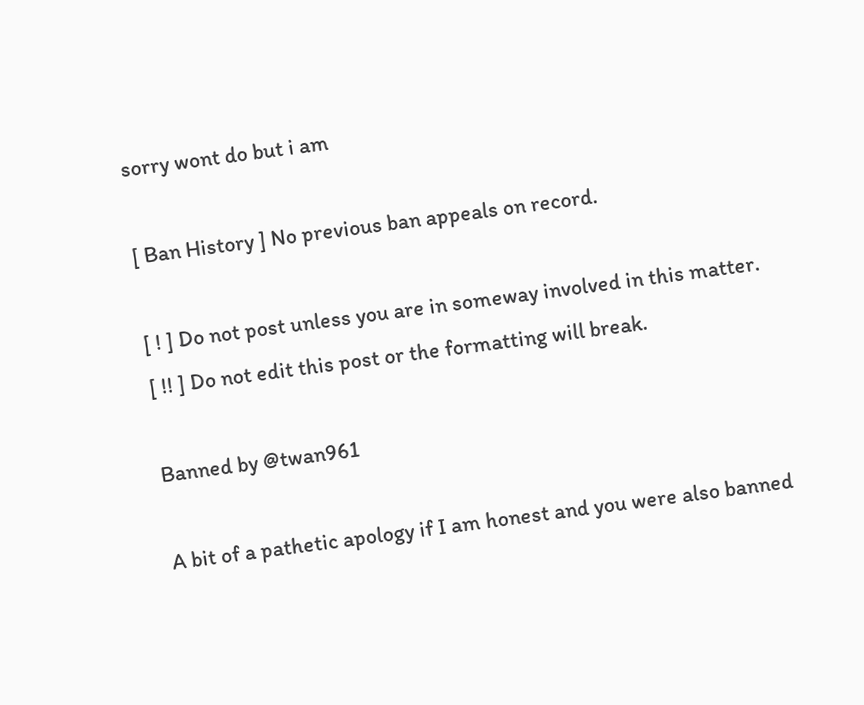sorry wont do but i am

[ Ban History ] No previous ban appeals on record.

[ ! ] Do not post unless you are in someway involved in this matter.
[ !! ] Do not edit this post or the formatting will break.

Banned by @twan961

A bit of a pathetic apology if I am honest and you were also banned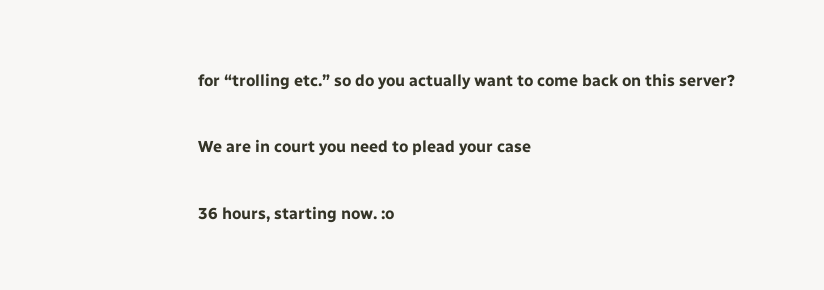for “trolling etc.” so do you actually want to come back on this server?

We are in court you need to plead your case

36 hours, starting now. :o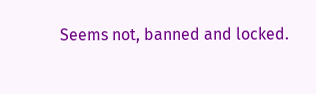Seems not, banned and locked.